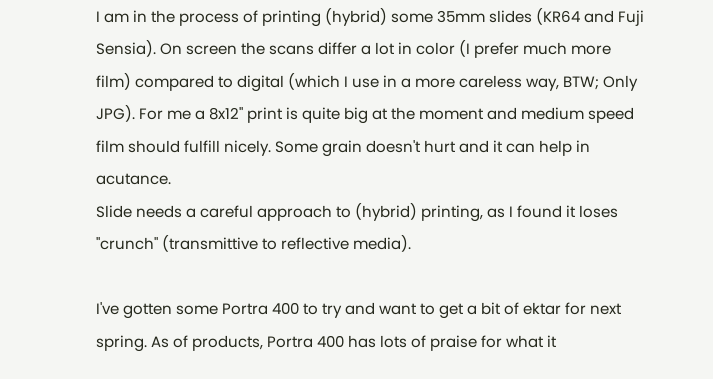I am in the process of printing (hybrid) some 35mm slides (KR64 and Fuji Sensia). On screen the scans differ a lot in color (I prefer much more film) compared to digital (which I use in a more careless way, BTW; Only JPG). For me a 8x12" print is quite big at the moment and medium speed film should fulfill nicely. Some grain doesn't hurt and it can help in acutance.
Slide needs a careful approach to (hybrid) printing, as I found it loses "crunch" (transmittive to reflective media).

I've gotten some Portra 400 to try and want to get a bit of ektar for next spring. As of products, Portra 400 has lots of praise for what it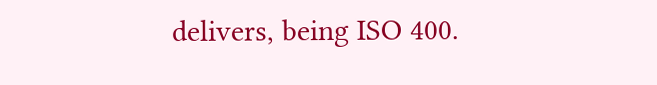delivers, being ISO 400.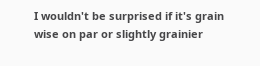I wouldn't be surprised if it's grain wise on par or slightly grainier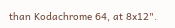than Kodachrome 64, at 8x12".